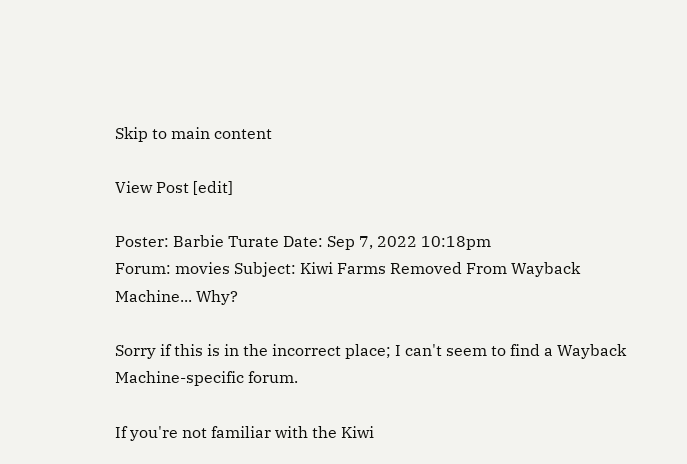Skip to main content

View Post [edit]

Poster: Barbie Turate Date: Sep 7, 2022 10:18pm
Forum: movies Subject: Kiwi Farms Removed From Wayback Machine... Why?

Sorry if this is in the incorrect place; I can't seem to find a Wayback Machine-specific forum.

If you're not familiar with the Kiwi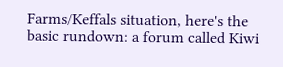Farms/Keffals situation, here's the basic rundown: a forum called Kiwi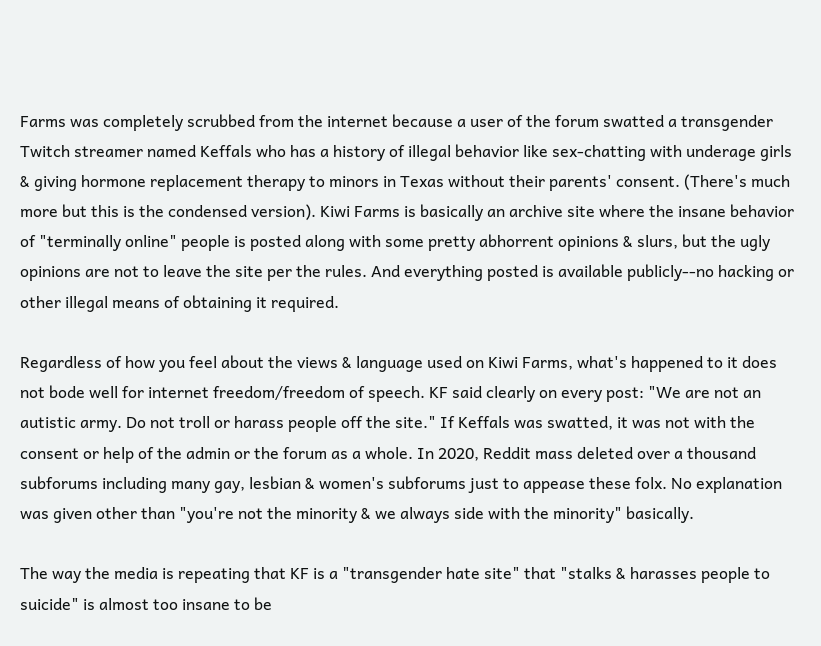Farms was completely scrubbed from the internet because a user of the forum swatted a transgender Twitch streamer named Keffals who has a history of illegal behavior like sex-chatting with underage girls & giving hormone replacement therapy to minors in Texas without their parents' consent. (There's much more but this is the condensed version). Kiwi Farms is basically an archive site where the insane behavior of "terminally online" people is posted along with some pretty abhorrent opinions & slurs, but the ugly opinions are not to leave the site per the rules. And everything posted is available publicly--no hacking or other illegal means of obtaining it required.

Regardless of how you feel about the views & language used on Kiwi Farms, what's happened to it does not bode well for internet freedom/freedom of speech. KF said clearly on every post: "We are not an autistic army. Do not troll or harass people off the site." If Keffals was swatted, it was not with the consent or help of the admin or the forum as a whole. In 2020, Reddit mass deleted over a thousand subforums including many gay, lesbian & women's subforums just to appease these folx. No explanation was given other than "you're not the minority & we always side with the minority" basically.

The way the media is repeating that KF is a "transgender hate site" that "stalks & harasses people to suicide" is almost too insane to be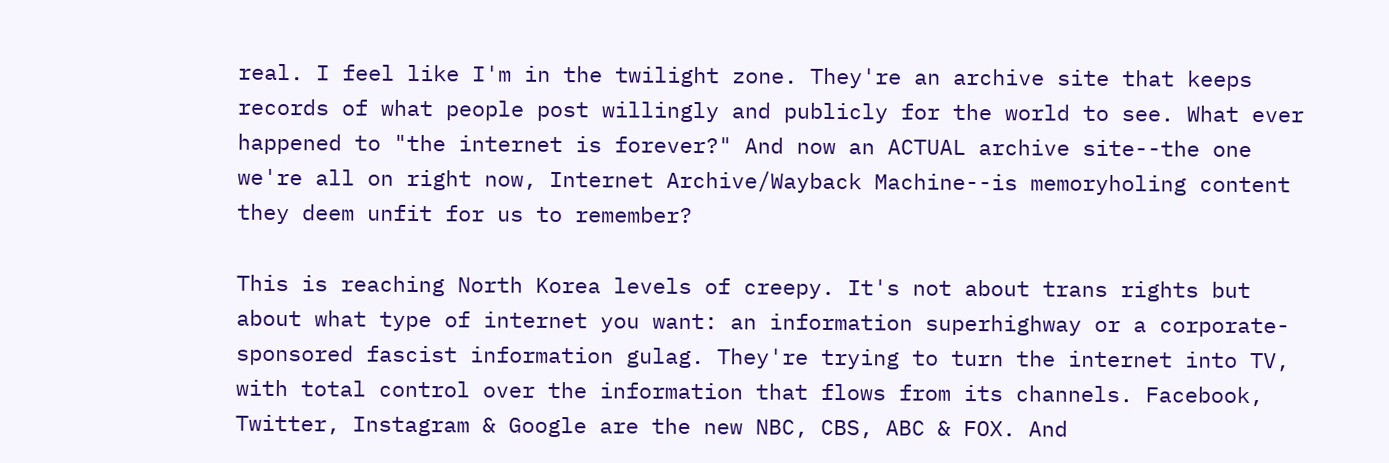real. I feel like I'm in the twilight zone. They're an archive site that keeps records of what people post willingly and publicly for the world to see. What ever happened to "the internet is forever?" And now an ACTUAL archive site--the one we're all on right now, Internet Archive/Wayback Machine--is memoryholing content they deem unfit for us to remember?

This is reaching North Korea levels of creepy. It's not about trans rights but about what type of internet you want: an information superhighway or a corporate-sponsored fascist information gulag. They're trying to turn the internet into TV, with total control over the information that flows from its channels. Facebook, Twitter, Instagram & Google are the new NBC, CBS, ABC & FOX. And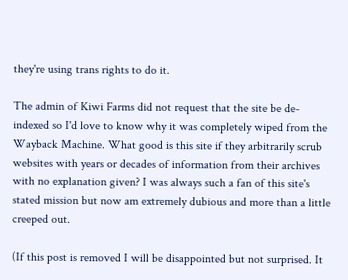they're using trans rights to do it.

The admin of Kiwi Farms did not request that the site be de-indexed so I'd love to know why it was completely wiped from the Wayback Machine. What good is this site if they arbitrarily scrub websites with years or decades of information from their archives with no explanation given? I was always such a fan of this site's stated mission but now am extremely dubious and more than a little creeped out.

(If this post is removed I will be disappointed but not surprised. It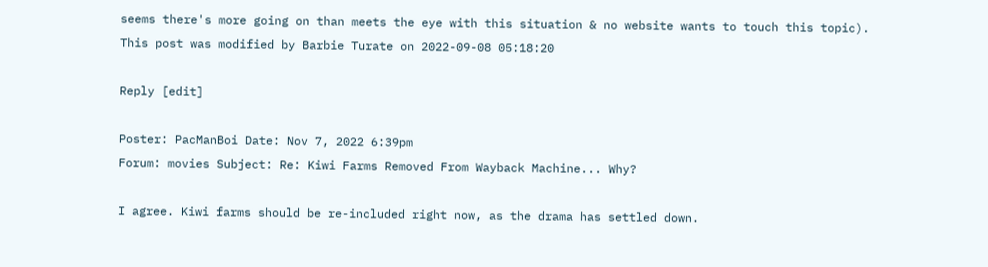seems there's more going on than meets the eye with this situation & no website wants to touch this topic).
This post was modified by Barbie Turate on 2022-09-08 05:18:20

Reply [edit]

Poster: PacManBoi Date: Nov 7, 2022 6:39pm
Forum: movies Subject: Re: Kiwi Farms Removed From Wayback Machine... Why?

I agree. Kiwi farms should be re-included right now, as the drama has settled down.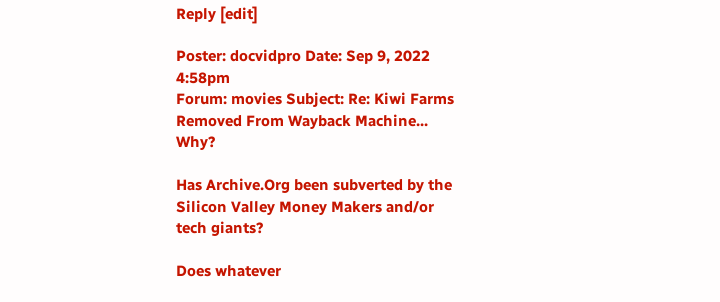Reply [edit]

Poster: docvidpro Date: Sep 9, 2022 4:58pm
Forum: movies Subject: Re: Kiwi Farms Removed From Wayback Machine... Why?

Has Archive.Org been subverted by the Silicon Valley Money Makers and/or tech giants?

Does whatever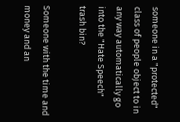someone in a "protected" class of people object to in any way automatically go into the "Hate Speech" trash bin?

Someone with the time and money and an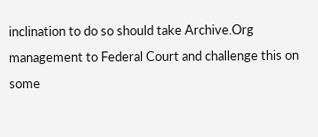inclination to do so should take Archive.Org management to Federal Court and challenge this on some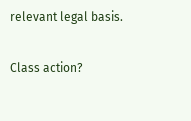relevant legal basis.

Class action?